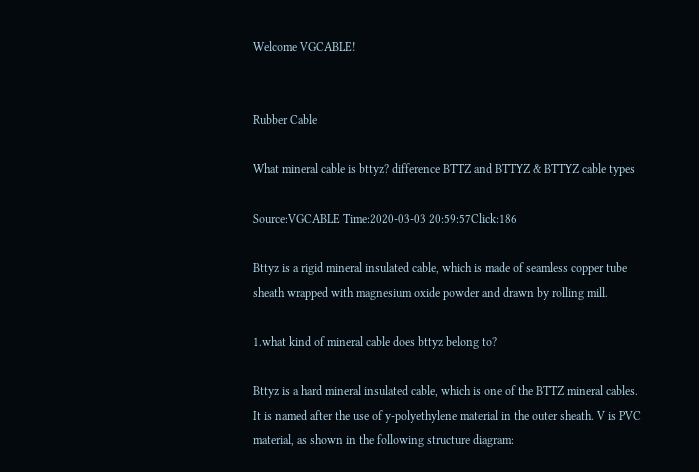Welcome VGCABLE!


Rubber Cable

What mineral cable is bttyz? difference BTTZ and BTTYZ & BTTYZ cable types

Source:VGCABLE Time:2020-03-03 20:59:57Click:186

Bttyz is a rigid mineral insulated cable, which is made of seamless copper tube sheath wrapped with magnesium oxide powder and drawn by rolling mill.

1.what kind of mineral cable does bttyz belong to?

Bttyz is a hard mineral insulated cable, which is one of the BTTZ mineral cables. It is named after the use of y-polyethylene material in the outer sheath. V is PVC material, as shown in the following structure diagram: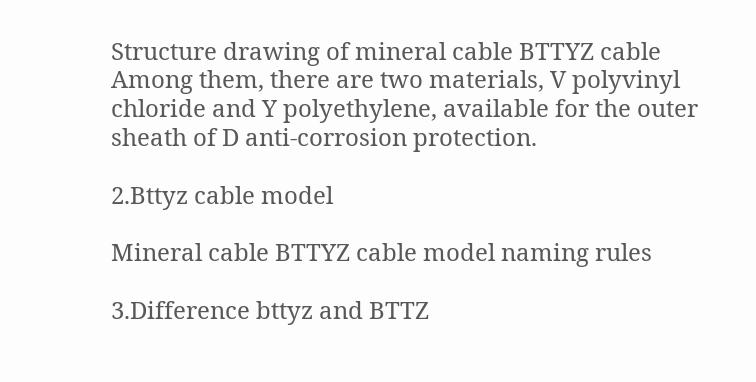Structure drawing of mineral cable BTTYZ cable
Among them, there are two materials, V polyvinyl chloride and Y polyethylene, available for the outer sheath of D anti-corrosion protection.

2.Bttyz cable model

Mineral cable BTTYZ cable model naming rules

3.Difference bttyz and BTTZ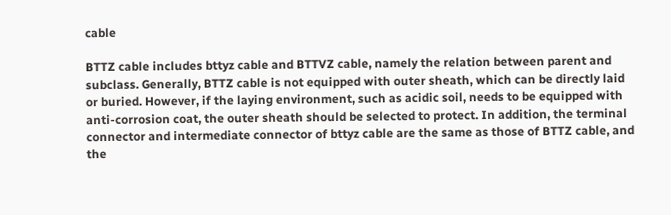cable

BTTZ cable includes bttyz cable and BTTVZ cable, namely the relation between parent and subclass. Generally, BTTZ cable is not equipped with outer sheath, which can be directly laid or buried. However, if the laying environment, such as acidic soil, needs to be equipped with anti-corrosion coat, the outer sheath should be selected to protect. In addition, the terminal connector and intermediate connector of bttyz cable are the same as those of BTTZ cable, and the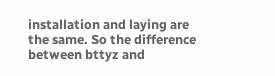installation and laying are the same. So the difference between bttyz and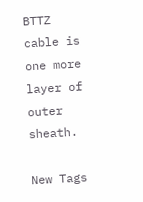BTTZ cable is one more layer of outer sheath.

New Tags